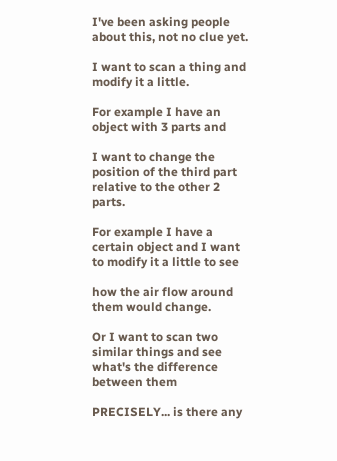I've been asking people about this, not no clue yet.

I want to scan a thing and modify it a little.

For example I have an object with 3 parts and

I want to change the position of the third part relative to the other 2 parts.

For example I have a certain object and I want to modify it a little to see

how the air flow around them would change.

Or I want to scan two similar things and see what's the difference between them

PRECISELY... is there any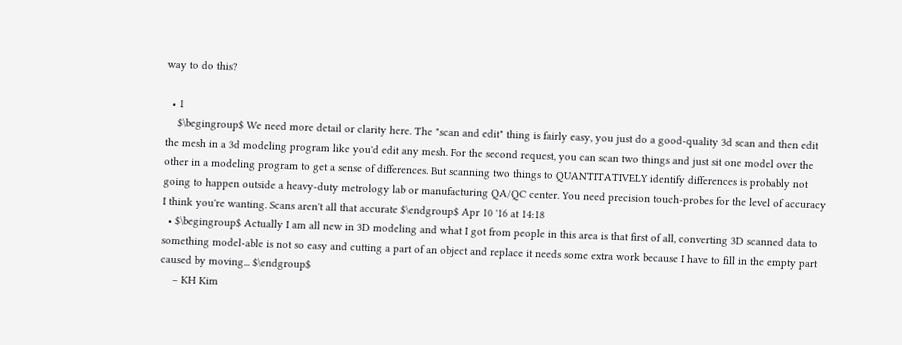way to do this?

  • 1
    $\begingroup$ We need more detail or clarity here. The "scan and edit" thing is fairly easy, you just do a good-quality 3d scan and then edit the mesh in a 3d modeling program like you'd edit any mesh. For the second request, you can scan two things and just sit one model over the other in a modeling program to get a sense of differences. But scanning two things to QUANTITATIVELY identify differences is probably not going to happen outside a heavy-duty metrology lab or manufacturing QA/QC center. You need precision touch-probes for the level of accuracy I think you're wanting. Scans aren't all that accurate $\endgroup$ Apr 10 '16 at 14:18
  • $\begingroup$ Actually I am all new in 3D modeling and what I got from people in this area is that first of all, converting 3D scanned data to something model-able is not so easy and cutting a part of an object and replace it needs some extra work because I have to fill in the empty part caused by moving... $\endgroup$
    – KH Kim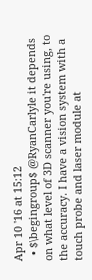Apr 10 '16 at 15:12
  • $\begingroup$ @RyanCarlyle it depends on what level of 3D scanner you're using, to the accuracy. I have a vision system with a touch probe and laser module at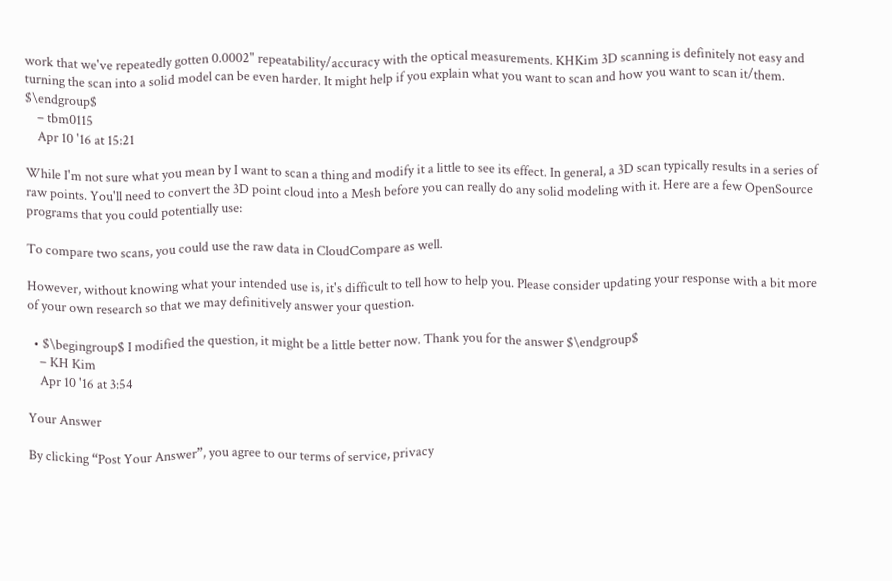work that we've repeatedly gotten 0.0002" repeatability/accuracy with the optical measurements. KHKim 3D scanning is definitely not easy and turning the scan into a solid model can be even harder. It might help if you explain what you want to scan and how you want to scan it/them. $\endgroup$
    – tbm0115
    Apr 10 '16 at 15:21

While I'm not sure what you mean by I want to scan a thing and modify it a little to see its effect. In general, a 3D scan typically results in a series of raw points. You'll need to convert the 3D point cloud into a Mesh before you can really do any solid modeling with it. Here are a few OpenSource programs that you could potentially use:

To compare two scans, you could use the raw data in CloudCompare as well.

However, without knowing what your intended use is, it's difficult to tell how to help you. Please consider updating your response with a bit more of your own research so that we may definitively answer your question.

  • $\begingroup$ I modified the question, it might be a little better now. Thank you for the answer $\endgroup$
    – KH Kim
    Apr 10 '16 at 3:54

Your Answer

By clicking “Post Your Answer”, you agree to our terms of service, privacy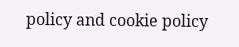policy and cookie policy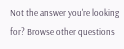Not the answer you're looking for? Browse other questions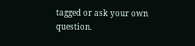tagged or ask your own question.